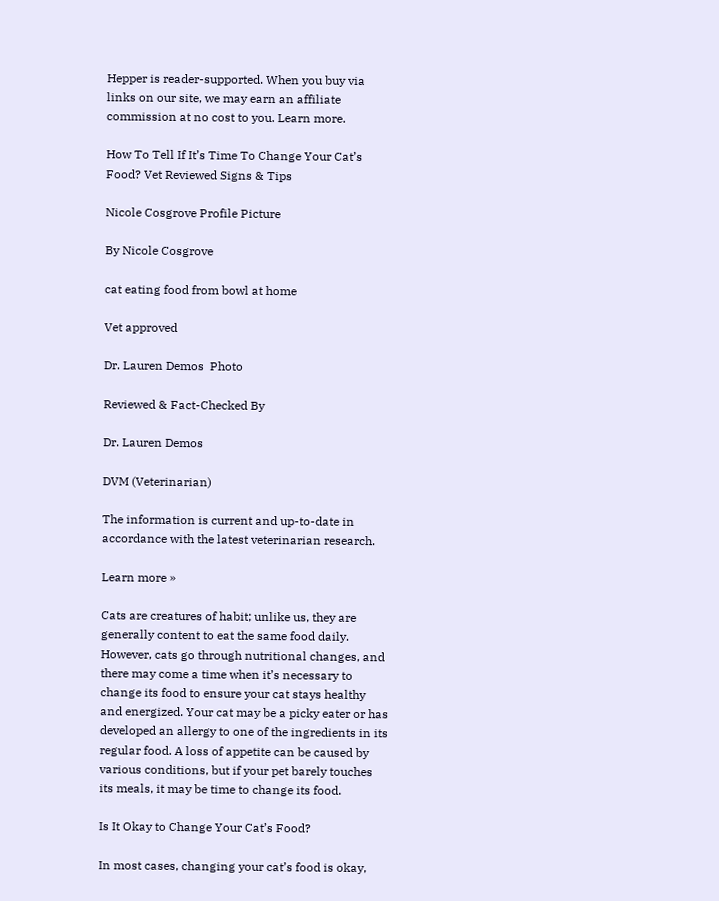Hepper is reader-supported. When you buy via links on our site, we may earn an affiliate commission at no cost to you. Learn more.

How To Tell If It’s Time To Change Your Cat’s Food? Vet Reviewed Signs & Tips

Nicole Cosgrove Profile Picture

By Nicole Cosgrove

cat eating food from bowl at home

Vet approved

Dr. Lauren Demos  Photo

Reviewed & Fact-Checked By

Dr. Lauren Demos

DVM (Veterinarian)

The information is current and up-to-date in accordance with the latest veterinarian research.

Learn more »

Cats are creatures of habit; unlike us, they are generally content to eat the same food daily. However, cats go through nutritional changes, and there may come a time when it’s necessary to change its food to ensure your cat stays healthy and energized. Your cat may be a picky eater or has developed an allergy to one of the ingredients in its regular food. A loss of appetite can be caused by various conditions, but if your pet barely touches its meals, it may be time to change its food.

Is It Okay to Change Your Cat’s Food?

In most cases, changing your cat’s food is okay,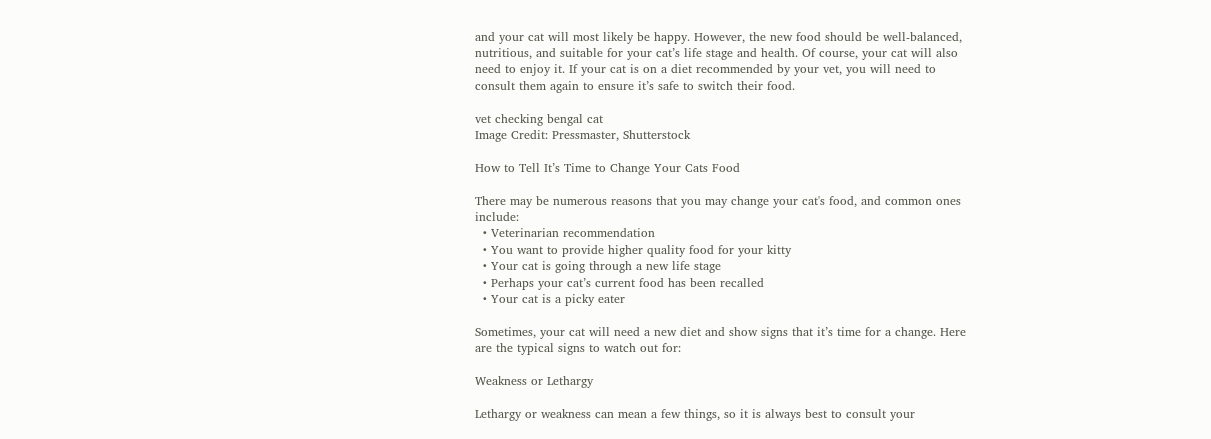and your cat will most likely be happy. However, the new food should be well-balanced, nutritious, and suitable for your cat’s life stage and health. Of course, your cat will also need to enjoy it. If your cat is on a diet recommended by your vet, you will need to consult them again to ensure it’s safe to switch their food.

vet checking bengal cat
Image Credit: Pressmaster, Shutterstock

How to Tell It’s Time to Change Your Cats Food

There may be numerous reasons that you may change your cat's food, and common ones include:
  • Veterinarian recommendation
  • You want to provide higher quality food for your kitty
  • Your cat is going through a new life stage
  • Perhaps your cat’s current food has been recalled
  • Your cat is a picky eater

Sometimes, your cat will need a new diet and show signs that it’s time for a change. Here are the typical signs to watch out for:

Weakness or Lethargy

Lethargy or weakness can mean a few things, so it is always best to consult your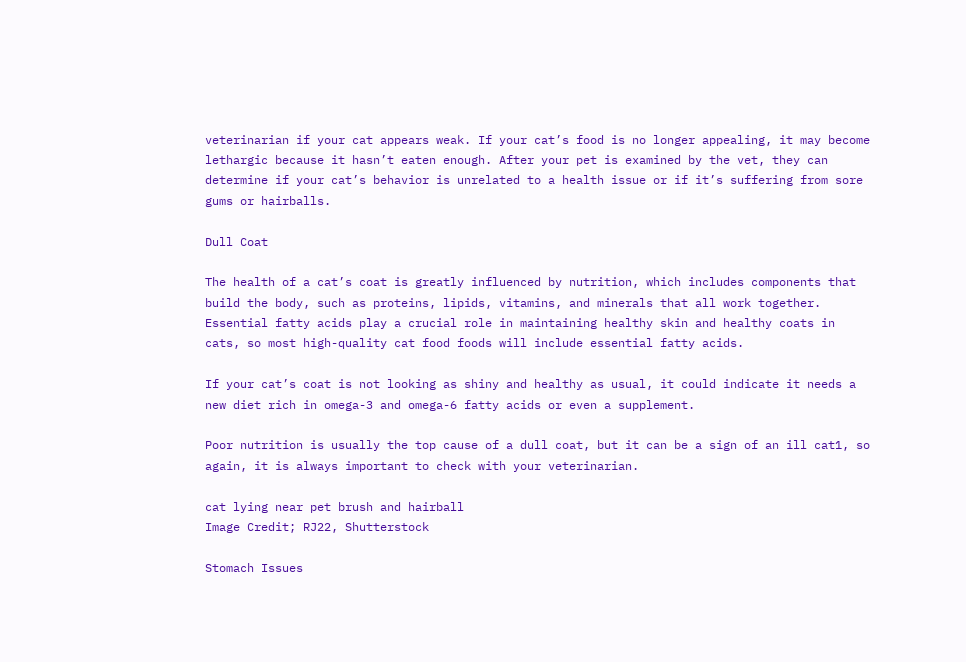veterinarian if your cat appears weak. If your cat’s food is no longer appealing, it may become lethargic because it hasn’t eaten enough. After your pet is examined by the vet, they can determine if your cat’s behavior is unrelated to a health issue or if it’s suffering from sore gums or hairballs.

Dull Coat

The health of a cat’s coat is greatly influenced by nutrition, which includes components that build the body, such as proteins, lipids, vitamins, and minerals that all work together. Essential fatty acids play a crucial role in maintaining healthy skin and healthy coats in cats, so most high-quality cat food foods will include essential fatty acids.

If your cat’s coat is not looking as shiny and healthy as usual, it could indicate it needs a new diet rich in omega-3 and omega-6 fatty acids or even a supplement.

Poor nutrition is usually the top cause of a dull coat, but it can be a sign of an ill cat1, so again, it is always important to check with your veterinarian.

cat lying near pet brush and hairball
Image Credit; RJ22, Shutterstock

Stomach Issues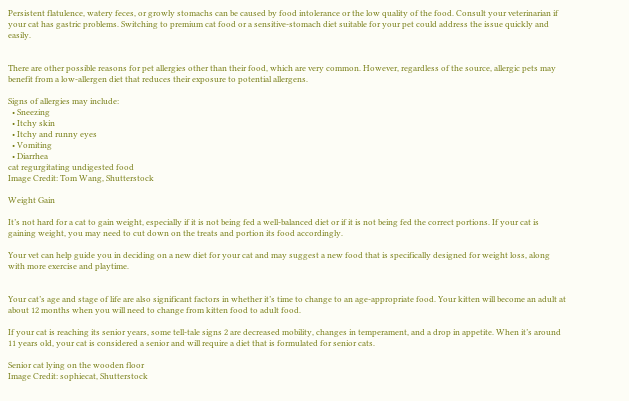Persistent flatulence, watery feces, or growly stomachs can be caused by food intolerance or the low quality of the food. Consult your veterinarian if your cat has gastric problems. Switching to premium cat food or a sensitive-stomach diet suitable for your pet could address the issue quickly and easily.


There are other possible reasons for pet allergies other than their food, which are very common. However, regardless of the source, allergic pets may benefit from a low-allergen diet that reduces their exposure to potential allergens.

Signs of allergies may include:
  • Sneezing
  • Itchy skin
  • Itchy and runny eyes
  • Vomiting
  • Diarrhea
cat regurgitating undigested food
Image Credit: Tom Wang, Shutterstock

Weight Gain

It’s not hard for a cat to gain weight, especially if it is not being fed a well-balanced diet or if it is not being fed the correct portions. If your cat is gaining weight, you may need to cut down on the treats and portion its food accordingly.

Your vet can help guide you in deciding on a new diet for your cat and may suggest a new food that is specifically designed for weight loss, along with more exercise and playtime.


Your cat’s age and stage of life are also significant factors in whether it’s time to change to an age-appropriate food. Your kitten will become an adult at about 12 months when you will need to change from kitten food to adult food.

If your cat is reaching its senior years, some tell-tale signs 2 are decreased mobility, changes in temperament, and a drop in appetite. When it’s around 11 years old, your cat is considered a senior and will require a diet that is formulated for senior cats.

Senior cat lying on the wooden floor
Image Credit: sophiecat, Shutterstock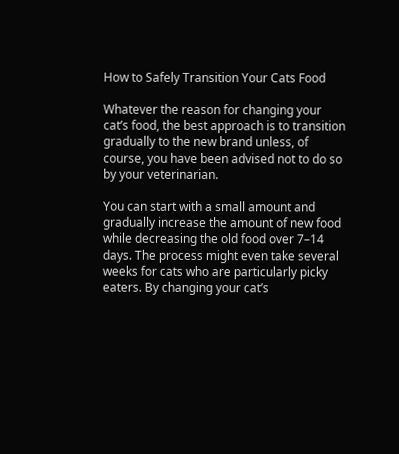How to Safely Transition Your Cats Food

Whatever the reason for changing your cat’s food, the best approach is to transition gradually to the new brand unless, of course, you have been advised not to do so by your veterinarian.

You can start with a small amount and gradually increase the amount of new food while decreasing the old food over 7–14 days. The process might even take several weeks for cats who are particularly picky eaters. By changing your cat’s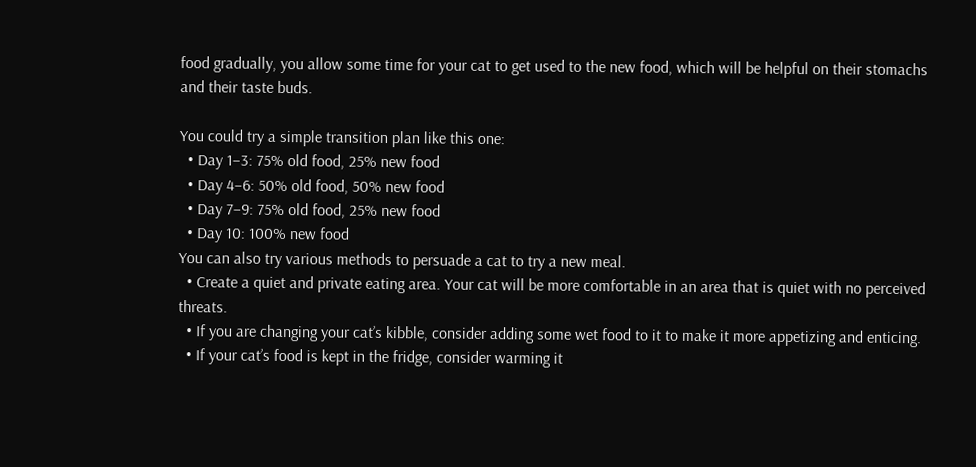food gradually, you allow some time for your cat to get used to the new food, which will be helpful on their stomachs and their taste buds.

You could try a simple transition plan like this one:
  • Day 1–3: 75% old food, 25% new food
  • Day 4–6: 50% old food, 50% new food
  • Day 7–9: 75% old food, 25% new food
  • Day 10: 100% new food
You can also try various methods to persuade a cat to try a new meal.
  • Create a quiet and private eating area. Your cat will be more comfortable in an area that is quiet with no perceived threats.
  • If you are changing your cat’s kibble, consider adding some wet food to it to make it more appetizing and enticing.
  • If your cat’s food is kept in the fridge, consider warming it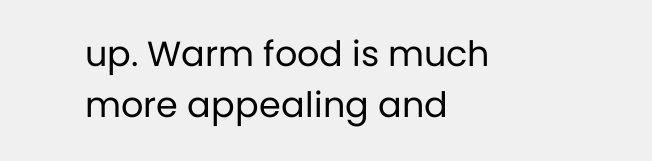up. Warm food is much more appealing and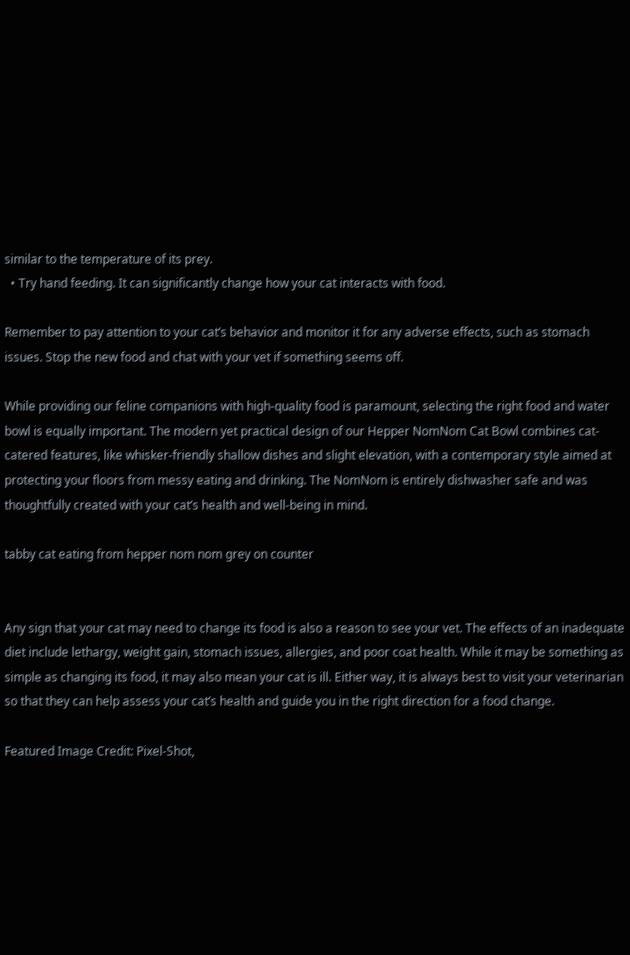similar to the temperature of its prey.
  • Try hand feeding. It can significantly change how your cat interacts with food.

Remember to pay attention to your cat’s behavior and monitor it for any adverse effects, such as stomach issues. Stop the new food and chat with your vet if something seems off.

While providing our feline companions with high-quality food is paramount, selecting the right food and water bowl is equally important. The modern yet practical design of our Hepper NomNom Cat Bowl combines cat-catered features, like whisker-friendly shallow dishes and slight elevation, with a contemporary style aimed at protecting your floors from messy eating and drinking. The NomNom is entirely dishwasher safe and was thoughtfully created with your cat’s health and well-being in mind.

tabby cat eating from hepper nom nom grey on counter


Any sign that your cat may need to change its food is also a reason to see your vet. The effects of an inadequate diet include lethargy, weight gain, stomach issues, allergies, and poor coat health. While it may be something as simple as changing its food, it may also mean your cat is ill. Either way, it is always best to visit your veterinarian so that they can help assess your cat’s health and guide you in the right direction for a food change.

Featured Image Credit: Pixel-Shot,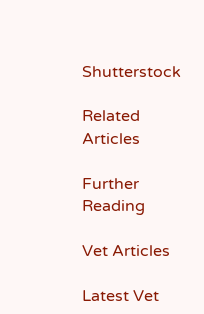Shutterstock

Related Articles

Further Reading

Vet Articles

Latest Vet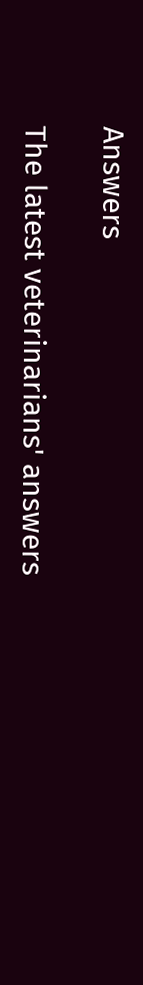Answers

The latest veterinarians' answers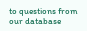to questions from our database